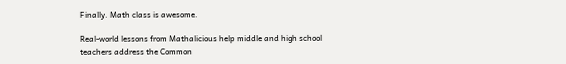Finally. Math class is awesome.

Real-world lessons from Mathalicious help middle and high school teachers address the Common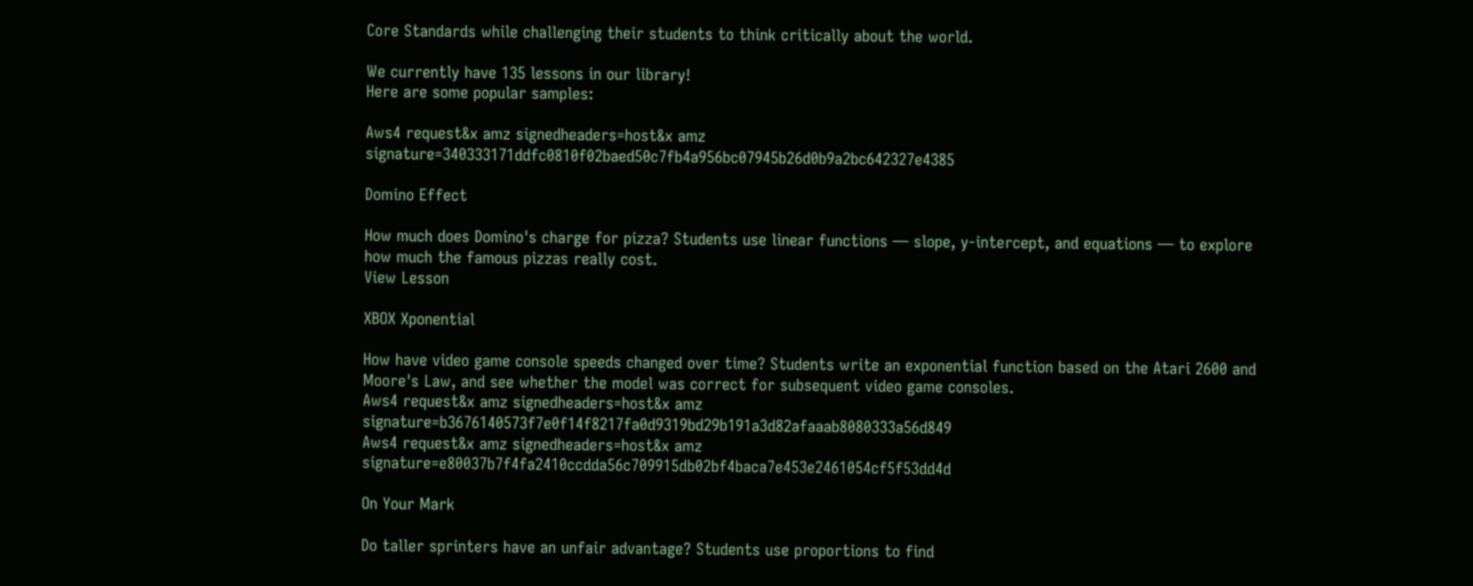Core Standards while challenging their students to think critically about the world.

We currently have 135 lessons in our library!
Here are some popular samples:

Aws4 request&x amz signedheaders=host&x amz signature=340333171ddfc0810f02baed50c7fb4a956bc07945b26d0b9a2bc642327e4385

Domino Effect

How much does Domino's charge for pizza? Students use linear functions — slope, y-intercept, and equations — to explore how much the famous pizzas really cost.
View Lesson

XBOX Xponential

How have video game console speeds changed over time? Students write an exponential function based on the Atari 2600 and Moore's Law, and see whether the model was correct for subsequent video game consoles.
Aws4 request&x amz signedheaders=host&x amz signature=b3676140573f7e0f14f8217fa0d9319bd29b191a3d82afaaab8080333a56d849
Aws4 request&x amz signedheaders=host&x amz signature=e80037b7f4fa2410ccdda56c709915db02bf4baca7e453e2461054cf5f53dd4d

On Your Mark

Do taller sprinters have an unfair advantage? Students use proportions to find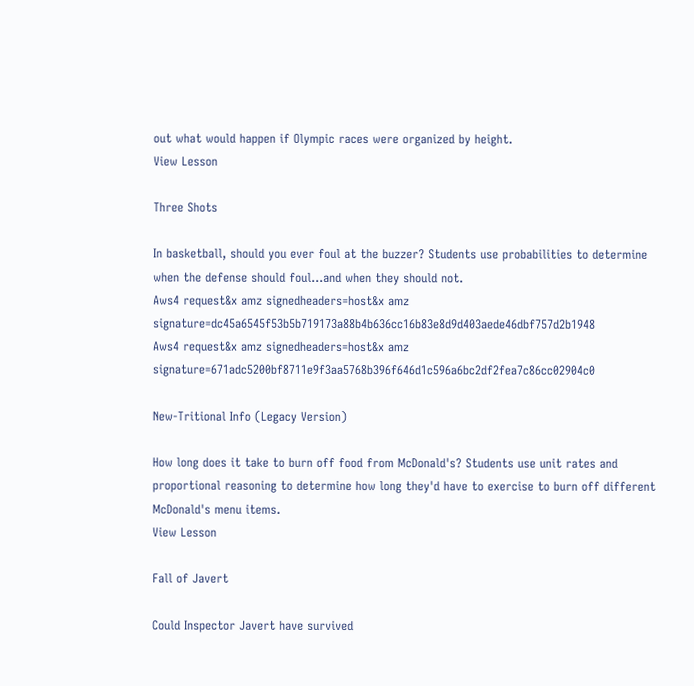out what would happen if Olympic races were organized by height.
View Lesson

Three Shots

In basketball, should you ever foul at the buzzer? Students use probabilities to determine when the defense should foul...and when they should not.
Aws4 request&x amz signedheaders=host&x amz signature=dc45a6545f53b5b719173a88b4b636cc16b83e8d9d403aede46dbf757d2b1948
Aws4 request&x amz signedheaders=host&x amz signature=671adc5200bf8711e9f3aa5768b396f646d1c596a6bc2df2fea7c86cc02904c0

New-Tritional Info (Legacy Version)

How long does it take to burn off food from McDonald's? Students use unit rates and proportional reasoning to determine how long they'd have to exercise to burn off different McDonald's menu items.
View Lesson

Fall of Javert

Could Inspector Javert have survived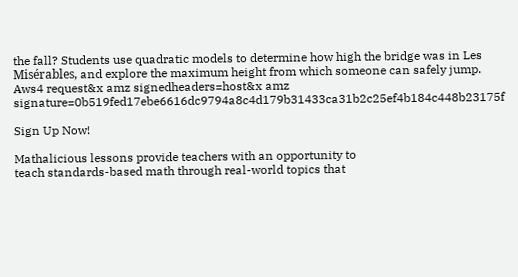the fall? Students use quadratic models to determine how high the bridge was in Les Misérables, and explore the maximum height from which someone can safely jump.
Aws4 request&x amz signedheaders=host&x amz signature=0b519fed17ebe6616dc9794a8c4d179b31433ca31b2c25ef4b184c448b23175f

Sign Up Now!

Mathalicious lessons provide teachers with an opportunity to
teach standards-based math through real-world topics that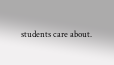students care about.